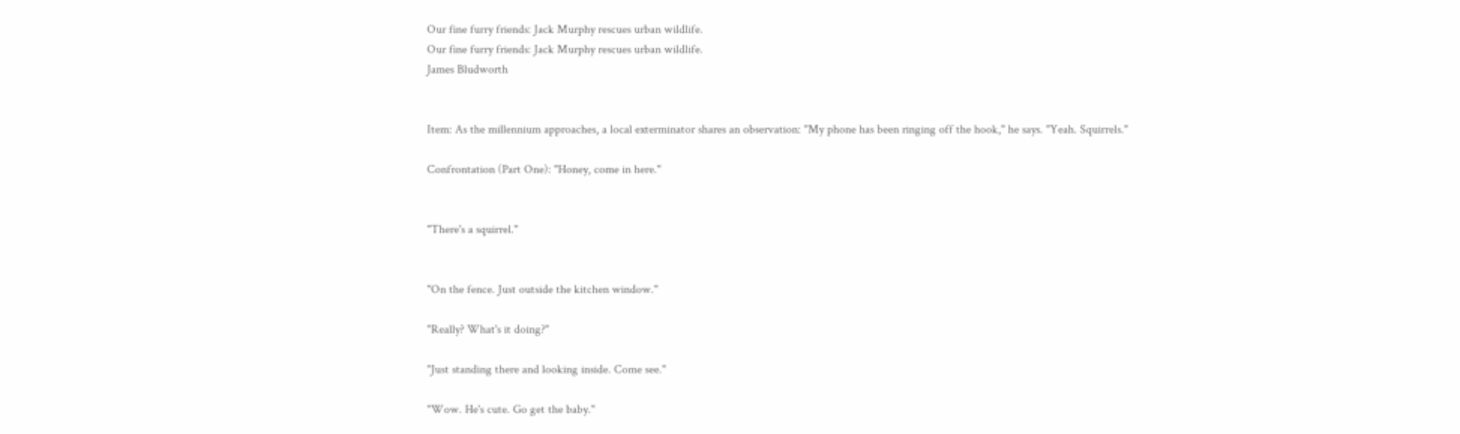Our fine furry friends: Jack Murphy rescues urban wildlife.
Our fine furry friends: Jack Murphy rescues urban wildlife.
James Bludworth


Item: As the millennium approaches, a local exterminator shares an observation: "My phone has been ringing off the hook," he says. "Yeah. Squirrels."

Confrontation (Part One): "Honey, come in here."


"There's a squirrel."


"On the fence. Just outside the kitchen window."

"Really? What's it doing?"

"Just standing there and looking inside. Come see."

"Wow. He's cute. Go get the baby."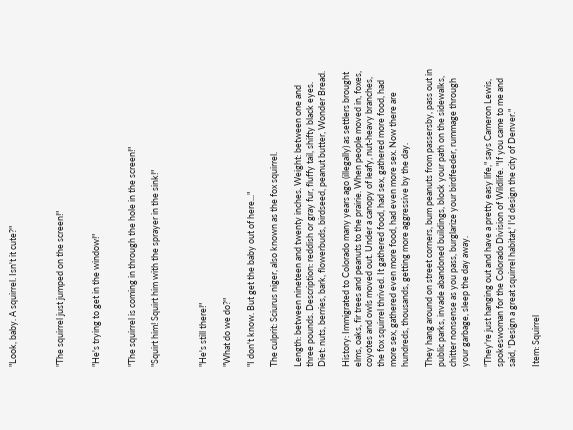"Look, baby. A squirrel. Isn't it cute?"



"The squirrel just jumped on the screen!"


"He's trying to get in the window!"


"The squirrel is coming in through the hole in the screen!"

"Squirt him! Squirt him with the sprayer in the sink!"



"He's still there!"

"What do we do?"

"I don't know. But get the baby out of here..."

The culprit: Sciurus niger, also known as the fox squirrel.

Length: between nineteen and twenty inches. Weight: between one and three pounds. Description: reddish or gray fur, fluffy tail, shifty black eyes. Diet: nuts, berries, bark, flowerbuds, birdseed, peanut butter, Wonder Bread.

History: Immigrated to Colorado many years ago (illegally) as settlers brought elms, oaks, fir trees and peanuts to the prairie. When people moved in, foxes, coyotes and owls moved out. Under a canopy of leafy, nut-heavy branches, the fox squirrel thrived. It gathered food, had sex, gathered more food, had more sex, gathered even more food, had even more sex. Now there are hundreds, thousands, getting more aggressive by the day.

They hang around on street corners, bum peanuts from passersby, pass out in public parks, invade abandoned buildings, block your path on the sidewalks, chitter nonsense as you pass, burglarize your birdfeeder, rummage through your garbage, sleep the day away.

"They're just hanging out and have a pretty easy life," says Cameron Lewis, spokeswoman for the Colorado Division of Wildlife. "If you came to me and said, 'Design a great squirrel habitat,' I'd design the city of Denver."

Item: Squirrel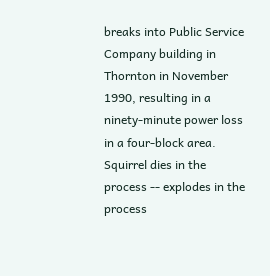breaks into Public Service Company building in Thornton in November 1990, resulting in a ninety-minute power loss in a four-block area. Squirrel dies in the process -- explodes in the process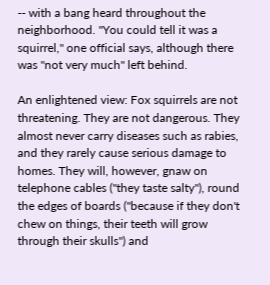-- with a bang heard throughout the neighborhood. "You could tell it was a squirrel," one official says, although there was "not very much" left behind.

An enlightened view: Fox squirrels are not threatening. They are not dangerous. They almost never carry diseases such as rabies, and they rarely cause serious damage to homes. They will, however, gnaw on telephone cables ("they taste salty"), round the edges of boards ("because if they don't chew on things, their teeth will grow through their skulls") and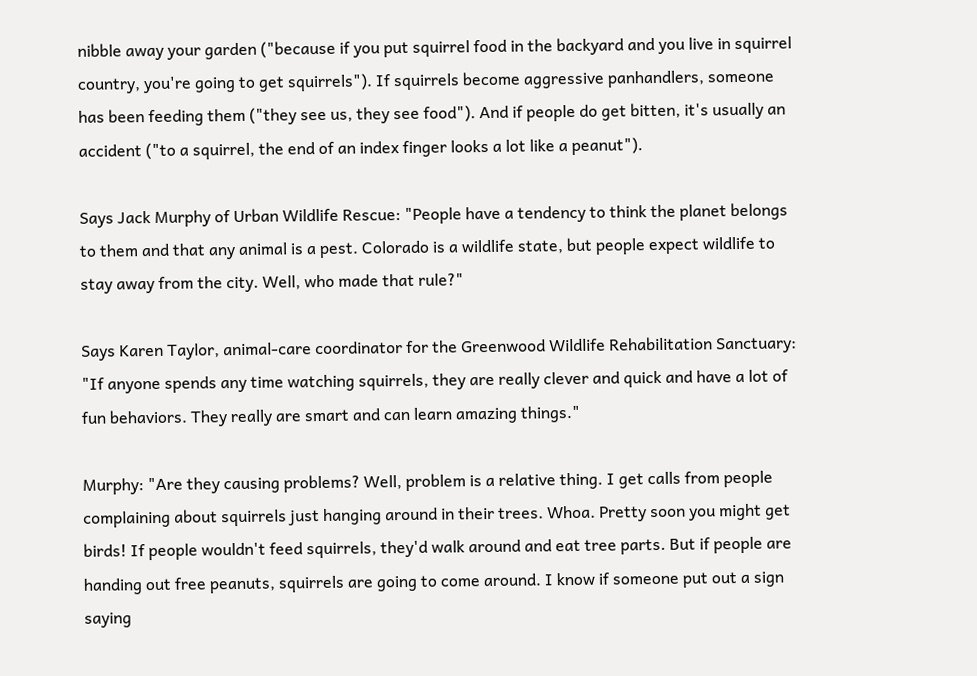nibble away your garden ("because if you put squirrel food in the backyard and you live in squirrel country, you're going to get squirrels"). If squirrels become aggressive panhandlers, someone has been feeding them ("they see us, they see food"). And if people do get bitten, it's usually an accident ("to a squirrel, the end of an index finger looks a lot like a peanut").

Says Jack Murphy of Urban Wildlife Rescue: "People have a tendency to think the planet belongs to them and that any animal is a pest. Colorado is a wildlife state, but people expect wildlife to stay away from the city. Well, who made that rule?"

Says Karen Taylor, animal-care coordinator for the Greenwood Wildlife Rehabilitation Sanctuary: "If anyone spends any time watching squirrels, they are really clever and quick and have a lot of fun behaviors. They really are smart and can learn amazing things."

Murphy: "Are they causing problems? Well, problem is a relative thing. I get calls from people complaining about squirrels just hanging around in their trees. Whoa. Pretty soon you might get birds! If people wouldn't feed squirrels, they'd walk around and eat tree parts. But if people are handing out free peanuts, squirrels are going to come around. I know if someone put out a sign saying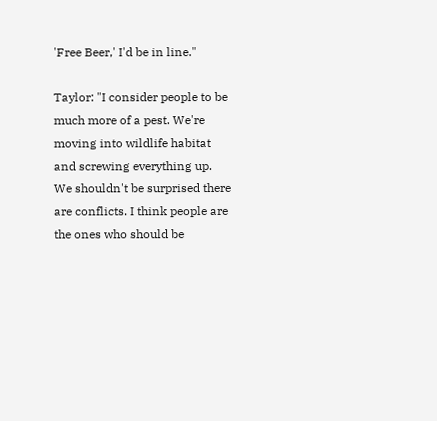'Free Beer,' I'd be in line."

Taylor: "I consider people to be much more of a pest. We're moving into wildlife habitat and screwing everything up. We shouldn't be surprised there are conflicts. I think people are the ones who should be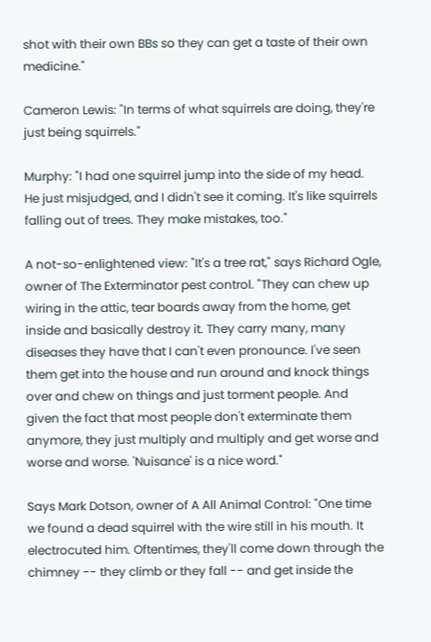shot with their own BBs so they can get a taste of their own medicine."

Cameron Lewis: "In terms of what squirrels are doing, they're just being squirrels."

Murphy: "I had one squirrel jump into the side of my head. He just misjudged, and I didn't see it coming. It's like squirrels falling out of trees. They make mistakes, too."

A not-so-enlightened view: "It's a tree rat," says Richard Ogle, owner of The Exterminator pest control. "They can chew up wiring in the attic, tear boards away from the home, get inside and basically destroy it. They carry many, many diseases they have that I can't even pronounce. I've seen them get into the house and run around and knock things over and chew on things and just torment people. And given the fact that most people don't exterminate them anymore, they just multiply and multiply and get worse and worse and worse. 'Nuisance' is a nice word."

Says Mark Dotson, owner of A All Animal Control: "One time we found a dead squirrel with the wire still in his mouth. It electrocuted him. Oftentimes, they'll come down through the chimney -- they climb or they fall -- and get inside the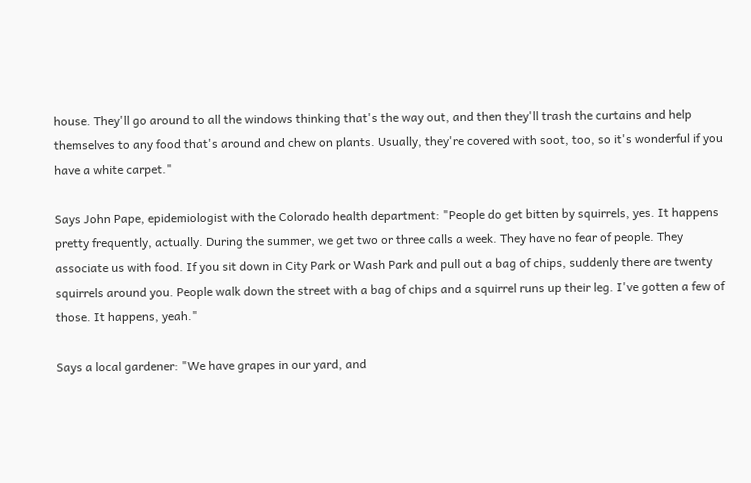house. They'll go around to all the windows thinking that's the way out, and then they'll trash the curtains and help themselves to any food that's around and chew on plants. Usually, they're covered with soot, too, so it's wonderful if you have a white carpet."

Says John Pape, epidemiologist with the Colorado health department: "People do get bitten by squirrels, yes. It happens pretty frequently, actually. During the summer, we get two or three calls a week. They have no fear of people. They associate us with food. If you sit down in City Park or Wash Park and pull out a bag of chips, suddenly there are twenty squirrels around you. People walk down the street with a bag of chips and a squirrel runs up their leg. I've gotten a few of those. It happens, yeah."

Says a local gardener: "We have grapes in our yard, and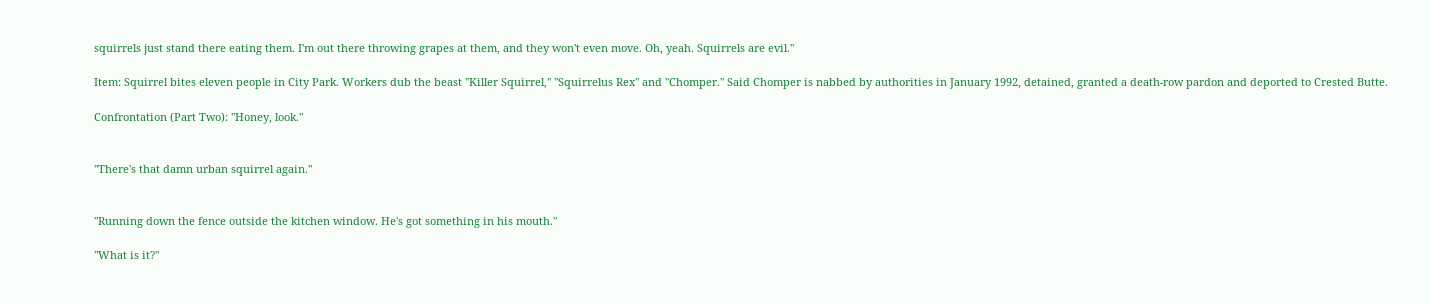squirrels just stand there eating them. I'm out there throwing grapes at them, and they won't even move. Oh, yeah. Squirrels are evil."

Item: Squirrel bites eleven people in City Park. Workers dub the beast "Killer Squirrel," "Squirrelus Rex" and "Chomper." Said Chomper is nabbed by authorities in January 1992, detained, granted a death-row pardon and deported to Crested Butte.

Confrontation (Part Two): "Honey, look."


"There's that damn urban squirrel again."


"Running down the fence outside the kitchen window. He's got something in his mouth."

"What is it?"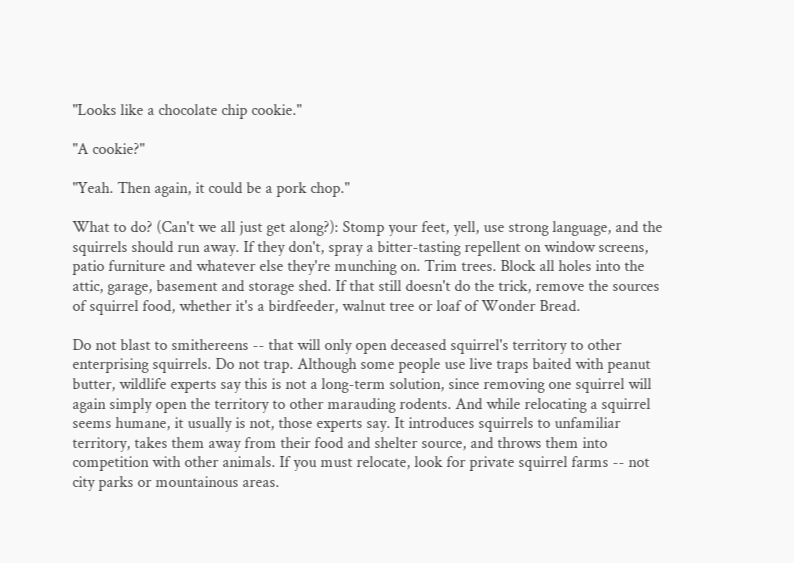"Looks like a chocolate chip cookie."

"A cookie?"

"Yeah. Then again, it could be a pork chop."

What to do? (Can't we all just get along?): Stomp your feet, yell, use strong language, and the squirrels should run away. If they don't, spray a bitter-tasting repellent on window screens, patio furniture and whatever else they're munching on. Trim trees. Block all holes into the attic, garage, basement and storage shed. If that still doesn't do the trick, remove the sources of squirrel food, whether it's a birdfeeder, walnut tree or loaf of Wonder Bread.

Do not blast to smithereens -- that will only open deceased squirrel's territory to other enterprising squirrels. Do not trap. Although some people use live traps baited with peanut butter, wildlife experts say this is not a long-term solution, since removing one squirrel will again simply open the territory to other marauding rodents. And while relocating a squirrel seems humane, it usually is not, those experts say. It introduces squirrels to unfamiliar territory, takes them away from their food and shelter source, and throws them into competition with other animals. If you must relocate, look for private squirrel farms -- not city parks or mountainous areas.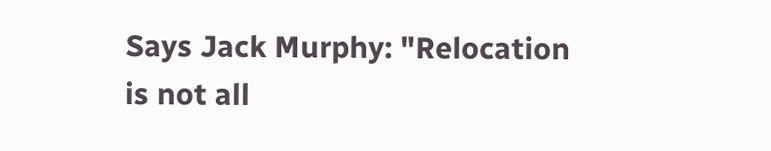Says Jack Murphy: "Relocation is not all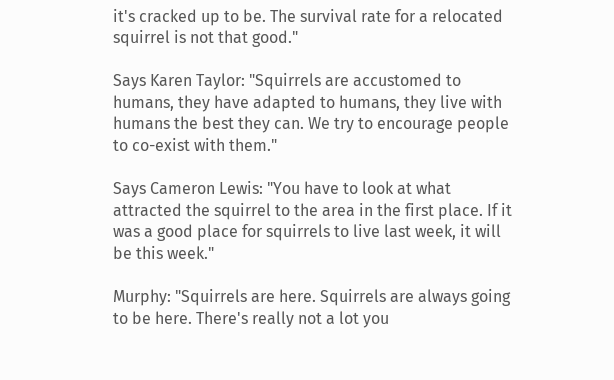it's cracked up to be. The survival rate for a relocated squirrel is not that good."

Says Karen Taylor: "Squirrels are accustomed to humans, they have adapted to humans, they live with humans the best they can. We try to encourage people to co-exist with them."

Says Cameron Lewis: "You have to look at what attracted the squirrel to the area in the first place. If it was a good place for squirrels to live last week, it will be this week."

Murphy: "Squirrels are here. Squirrels are always going to be here. There's really not a lot you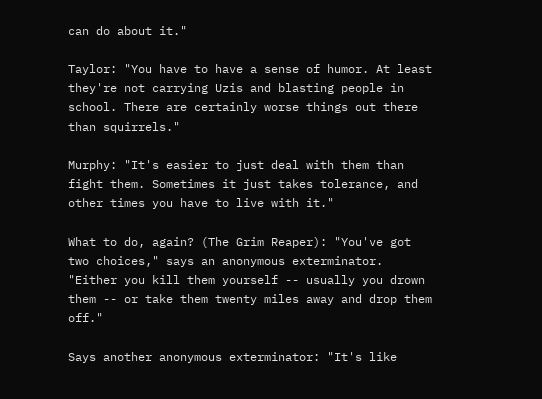can do about it."

Taylor: "You have to have a sense of humor. At least they're not carrying Uzis and blasting people in school. There are certainly worse things out there than squirrels."

Murphy: "It's easier to just deal with them than fight them. Sometimes it just takes tolerance, and other times you have to live with it."

What to do, again? (The Grim Reaper): "You've got two choices," says an anonymous exterminator. "Either you kill them yourself -- usually you drown them -- or take them twenty miles away and drop them off."

Says another anonymous exterminator: "It's like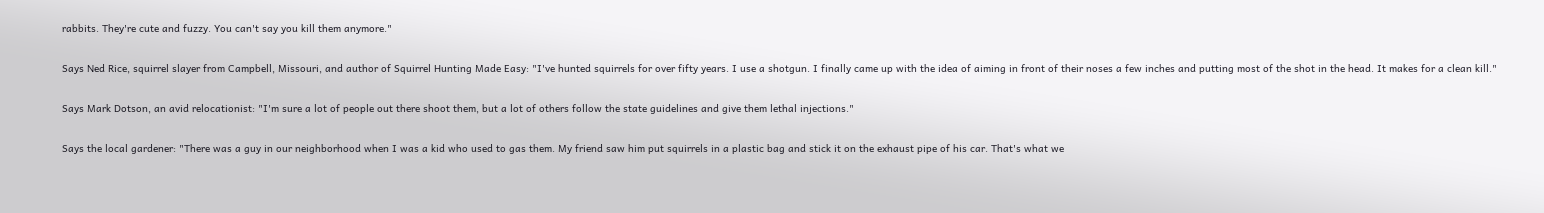rabbits. They're cute and fuzzy. You can't say you kill them anymore."

Says Ned Rice, squirrel slayer from Campbell, Missouri, and author of Squirrel Hunting Made Easy: "I've hunted squirrels for over fifty years. I use a shotgun. I finally came up with the idea of aiming in front of their noses a few inches and putting most of the shot in the head. It makes for a clean kill."

Says Mark Dotson, an avid relocationist: "I'm sure a lot of people out there shoot them, but a lot of others follow the state guidelines and give them lethal injections."

Says the local gardener: "There was a guy in our neighborhood when I was a kid who used to gas them. My friend saw him put squirrels in a plastic bag and stick it on the exhaust pipe of his car. That's what we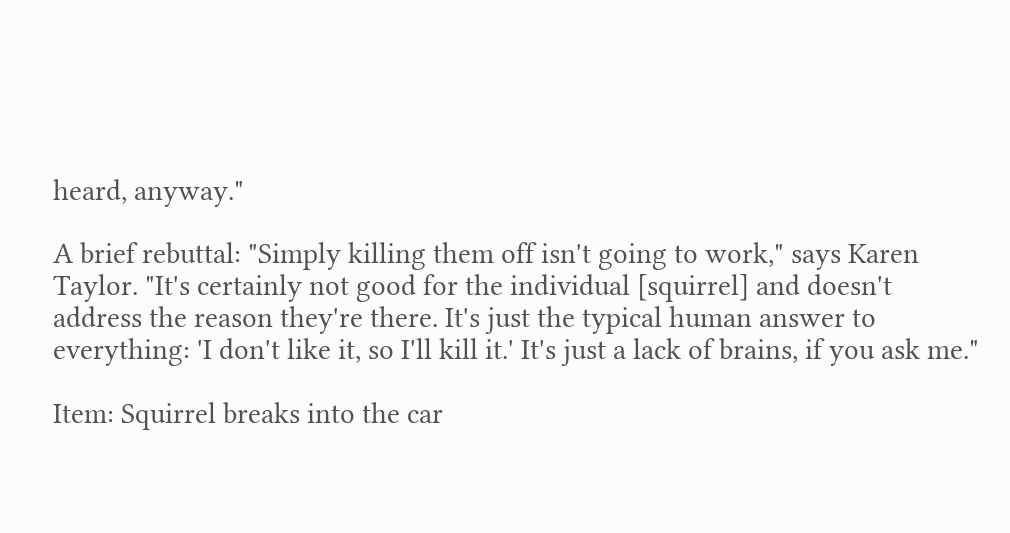heard, anyway."

A brief rebuttal: "Simply killing them off isn't going to work," says Karen Taylor. "It's certainly not good for the individual [squirrel] and doesn't address the reason they're there. It's just the typical human answer to everything: 'I don't like it, so I'll kill it.' It's just a lack of brains, if you ask me."

Item: Squirrel breaks into the car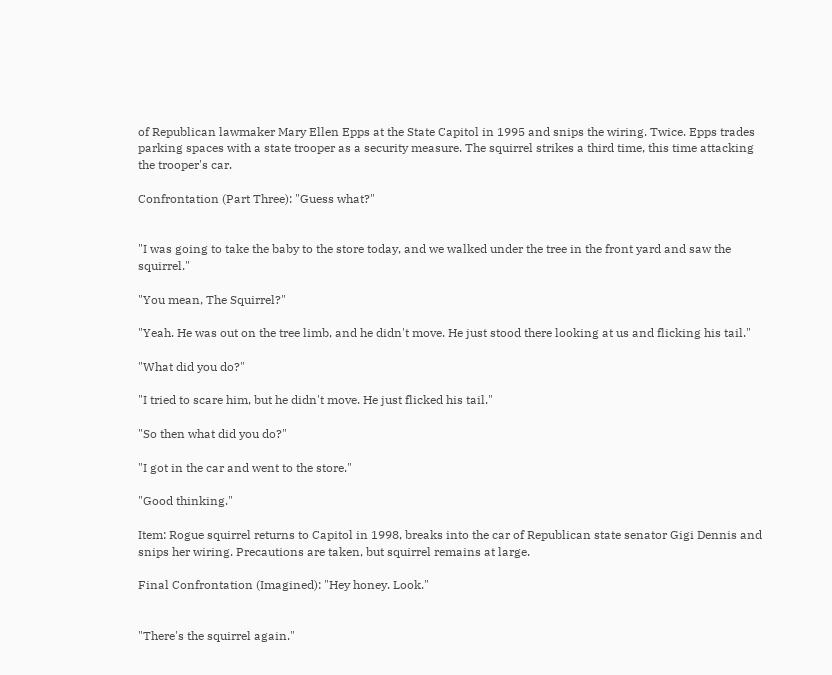of Republican lawmaker Mary Ellen Epps at the State Capitol in 1995 and snips the wiring. Twice. Epps trades parking spaces with a state trooper as a security measure. The squirrel strikes a third time, this time attacking the trooper's car.

Confrontation (Part Three): "Guess what?"


"I was going to take the baby to the store today, and we walked under the tree in the front yard and saw the squirrel."

"You mean, The Squirrel?"

"Yeah. He was out on the tree limb, and he didn't move. He just stood there looking at us and flicking his tail."

"What did you do?"

"I tried to scare him, but he didn't move. He just flicked his tail."

"So then what did you do?"

"I got in the car and went to the store."

"Good thinking."

Item: Rogue squirrel returns to Capitol in 1998, breaks into the car of Republican state senator Gigi Dennis and snips her wiring. Precautions are taken, but squirrel remains at large.

Final Confrontation (Imagined): "Hey honey. Look."


"There's the squirrel again."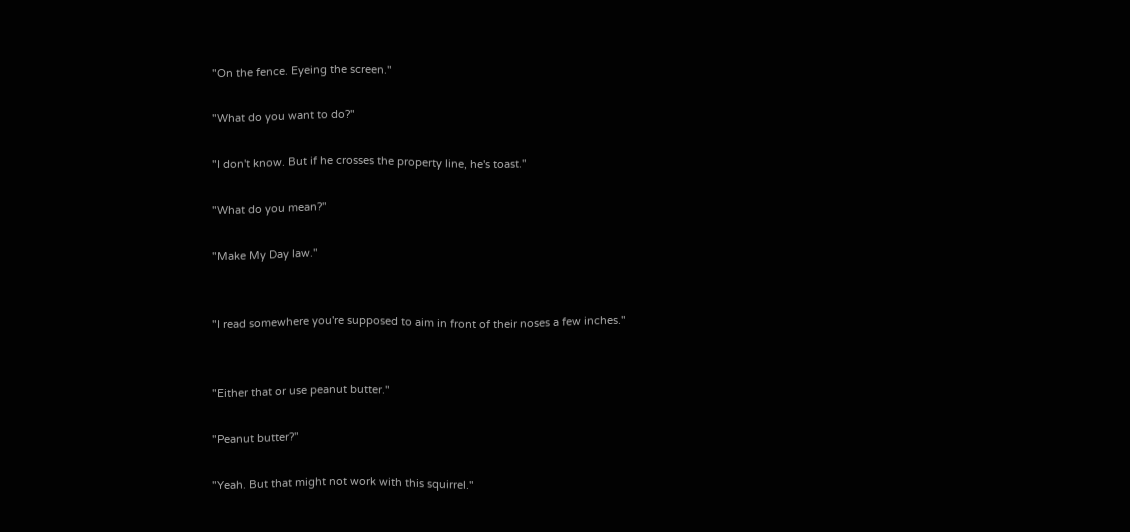"On the fence. Eyeing the screen."

"What do you want to do?"

"I don't know. But if he crosses the property line, he's toast."

"What do you mean?"

"Make My Day law."


"I read somewhere you're supposed to aim in front of their noses a few inches."


"Either that or use peanut butter."

"Peanut butter?"

"Yeah. But that might not work with this squirrel."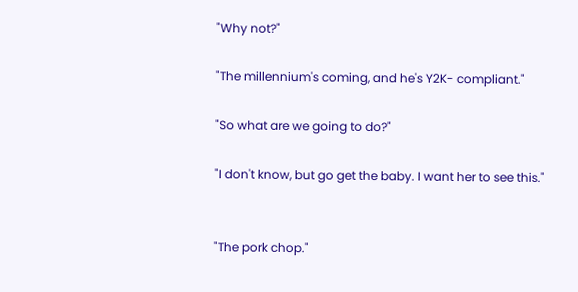"Why not?"

"The millennium's coming, and he's Y2K- compliant."

"So what are we going to do?"

"I don't know, but go get the baby. I want her to see this."


"The pork chop."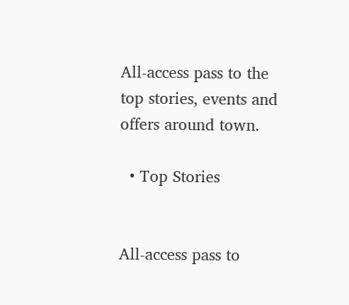All-access pass to the top stories, events and offers around town.

  • Top Stories


All-access pass to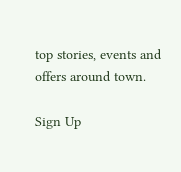top stories, events and offers around town.

Sign Up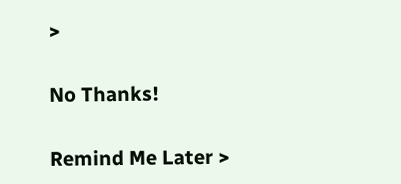>

No Thanks!

Remind Me Later >